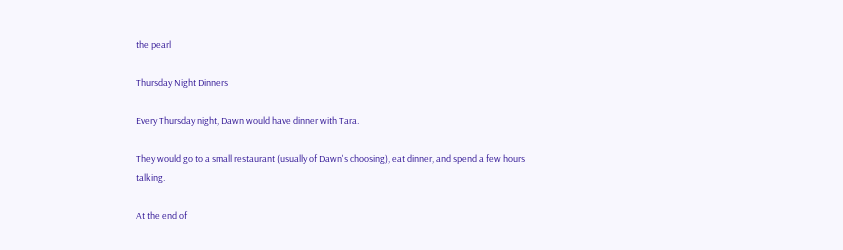the pearl

Thursday Night Dinners

Every Thursday night, Dawn would have dinner with Tara.

They would go to a small restaurant (usually of Dawn's choosing), eat dinner, and spend a few hours talking.

At the end of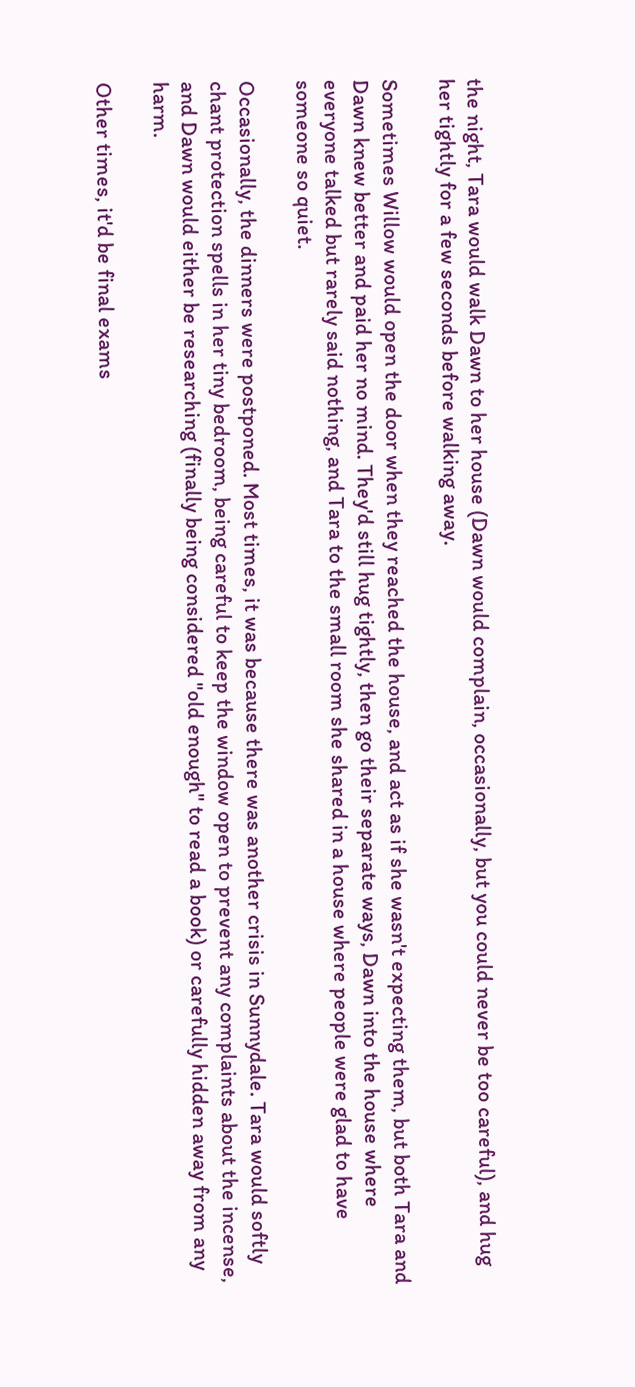the night, Tara would walk Dawn to her house (Dawn would complain, occasionally, but you could never be too careful), and hug her tightly for a few seconds before walking away.

Sometimes Willow would open the door when they reached the house, and act as if she wasn't expecting them, but both Tara and Dawn knew better and paid her no mind. They'd still hug tightly, then go their separate ways, Dawn into the house where everyone talked but rarely said nothing, and Tara to the small room she shared in a house where people were glad to have someone so quiet.

Occasionally, the dinners were postponed. Most times, it was because there was another crisis in Sunnydale. Tara would softly chant protection spells in her tiny bedroom, being careful to keep the window open to prevent any complaints about the incense, and Dawn would either be researching (finally being considered "old enough" to read a book) or carefully hidden away from any harm.

Other times, it'd be final exams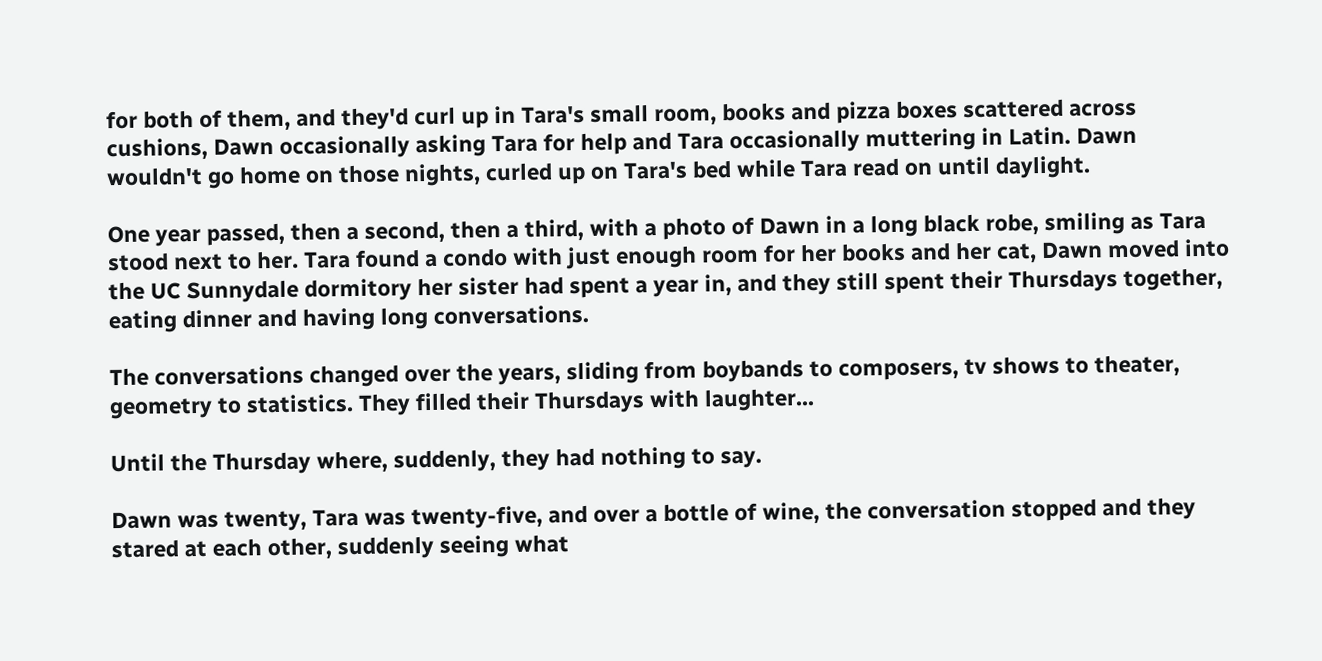for both of them, and they'd curl up in Tara's small room, books and pizza boxes scattered across cushions, Dawn occasionally asking Tara for help and Tara occasionally muttering in Latin. Dawn wouldn't go home on those nights, curled up on Tara's bed while Tara read on until daylight.

One year passed, then a second, then a third, with a photo of Dawn in a long black robe, smiling as Tara stood next to her. Tara found a condo with just enough room for her books and her cat, Dawn moved into the UC Sunnydale dormitory her sister had spent a year in, and they still spent their Thursdays together, eating dinner and having long conversations.

The conversations changed over the years, sliding from boybands to composers, tv shows to theater, geometry to statistics. They filled their Thursdays with laughter...

Until the Thursday where, suddenly, they had nothing to say.

Dawn was twenty, Tara was twenty-five, and over a bottle of wine, the conversation stopped and they stared at each other, suddenly seeing what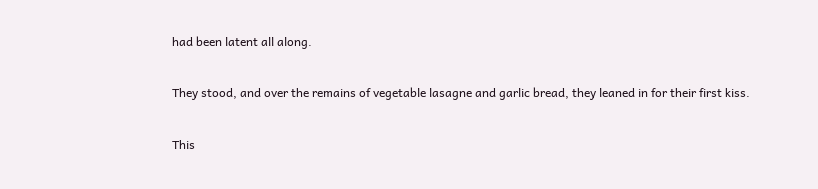had been latent all along.

They stood, and over the remains of vegetable lasagne and garlic bread, they leaned in for their first kiss.

This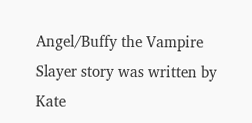Angel/Buffy the Vampire Slayer story was written by Kate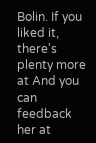Bolin. If you liked it, there's plenty more at And you can feedback her at